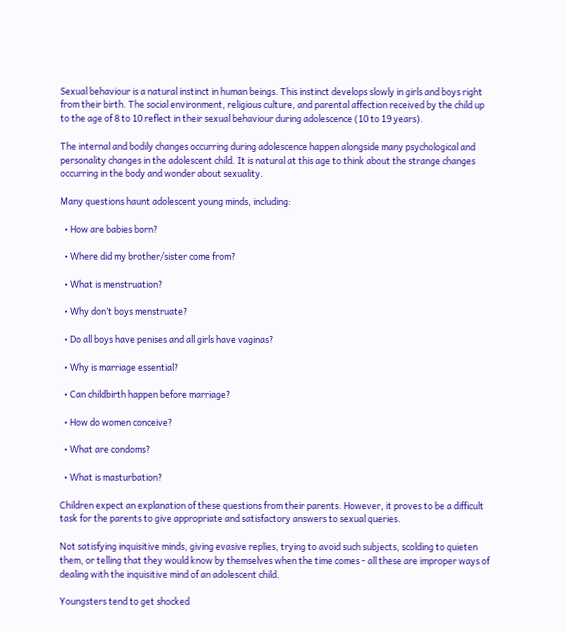Sexual behaviour is a natural instinct in human beings. This instinct develops slowly in girls and boys right from their birth. The social environment, religious culture, and parental affection received by the child up to the age of 8 to 10 reflect in their sexual behaviour during adolescence (10 to 19 years).

The internal and bodily changes occurring during adolescence happen alongside many psychological and personality changes in the adolescent child. It is natural at this age to think about the strange changes occurring in the body and wonder about sexuality.

Many questions haunt adolescent young minds, including:

  • How are babies born?

  • Where did my brother/sister come from?

  • What is menstruation?

  • Why don’t boys menstruate?

  • Do all boys have penises and all girls have vaginas?

  • Why is marriage essential?

  • Can childbirth happen before marriage?

  • How do women conceive?

  • What are condoms?

  • What is masturbation?

Children expect an explanation of these questions from their parents. However, it proves to be a difficult task for the parents to give appropriate and satisfactory answers to sexual queries.

Not satisfying inquisitive minds, giving evasive replies, trying to avoid such subjects, scolding to quieten them, or telling that they would know by themselves when the time comes - all these are improper ways of dealing with the inquisitive mind of an adolescent child.

Youngsters tend to get shocked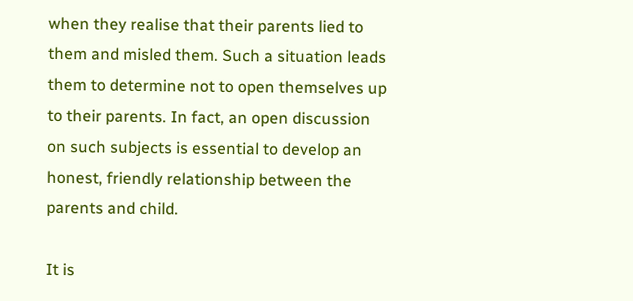when they realise that their parents lied to them and misled them. Such a situation leads them to determine not to open themselves up to their parents. In fact, an open discussion on such subjects is essential to develop an honest, friendly relationship between the parents and child.

It is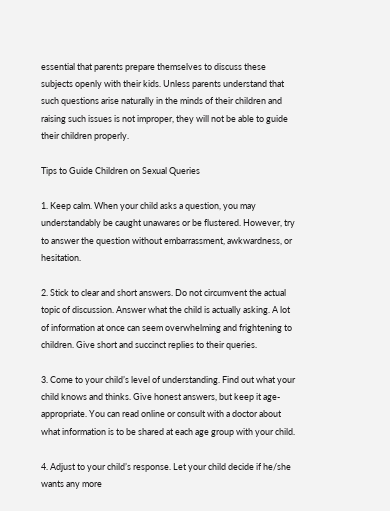essential that parents prepare themselves to discuss these subjects openly with their kids. Unless parents understand that such questions arise naturally in the minds of their children and raising such issues is not improper, they will not be able to guide their children properly.

Tips to Guide Children on Sexual Queries

1. Keep calm. When your child asks a question, you may understandably be caught unawares or be flustered. However, try to answer the question without embarrassment, awkwardness, or hesitation.

2. Stick to clear and short answers. Do not circumvent the actual topic of discussion. Answer what the child is actually asking. A lot of information at once can seem overwhelming and frightening to children. Give short and succinct replies to their queries.

3. Come to your child’s level of understanding. Find out what your child knows and thinks. Give honest answers, but keep it age-appropriate. You can read online or consult with a doctor about what information is to be shared at each age group with your child.

4. Adjust to your child’s response. Let your child decide if he/she wants any more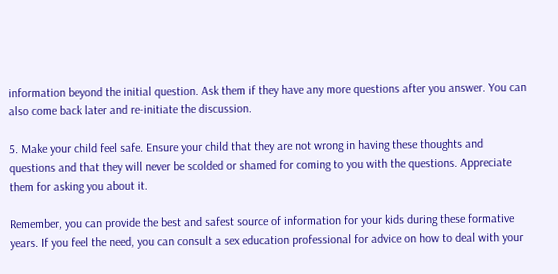information beyond the initial question. Ask them if they have any more questions after you answer. You can also come back later and re-initiate the discussion.

5. Make your child feel safe. Ensure your child that they are not wrong in having these thoughts and questions and that they will never be scolded or shamed for coming to you with the questions. Appreciate them for asking you about it.

Remember, you can provide the best and safest source of information for your kids during these formative years. If you feel the need, you can consult a sex education professional for advice on how to deal with your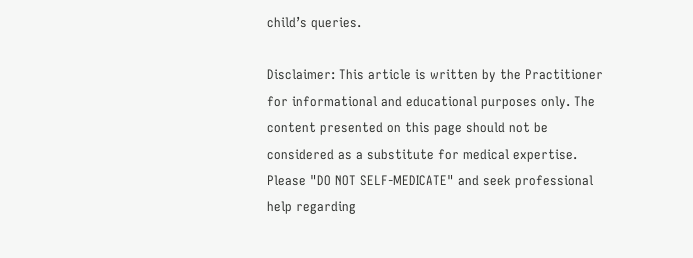child’s queries.

Disclaimer: This article is written by the Practitioner for informational and educational purposes only. The content presented on this page should not be considered as a substitute for medical expertise. Please "DO NOT SELF-MEDICATE" and seek professional help regarding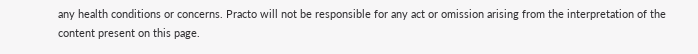any health conditions or concerns. Practo will not be responsible for any act or omission arising from the interpretation of the content present on this page.